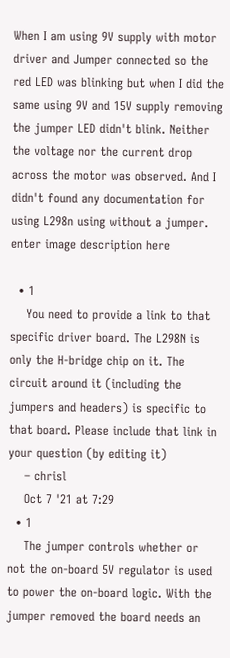When I am using 9V supply with motor driver and Jumper connected so the red LED was blinking but when I did the same using 9V and 15V supply removing the jumper LED didn't blink. Neither the voltage nor the current drop across the motor was observed. And I didn't found any documentation for using L298n using without a jumper. enter image description here

  • 1
    You need to provide a link to that specific driver board. The L298N is only the H-bridge chip on it. The circuit around it (including the jumpers and headers) is specific to that board. Please include that link in your question (by editing it)
    – chrisl
    Oct 7 '21 at 7:29
  • 1
    The jumper controls whether or not the on-board 5V regulator is used to power the on-board logic. With the jumper removed the board needs an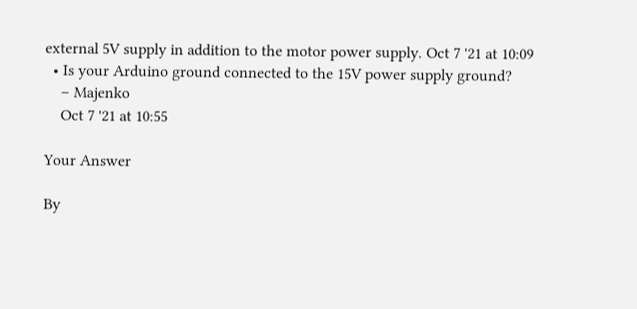external 5V supply in addition to the motor power supply. Oct 7 '21 at 10:09
  • Is your Arduino ground connected to the 15V power supply ground?
    – Majenko
    Oct 7 '21 at 10:55

Your Answer

By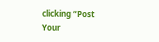clicking “Post Your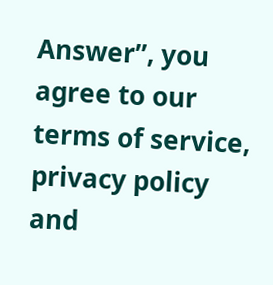Answer”, you agree to our terms of service, privacy policy and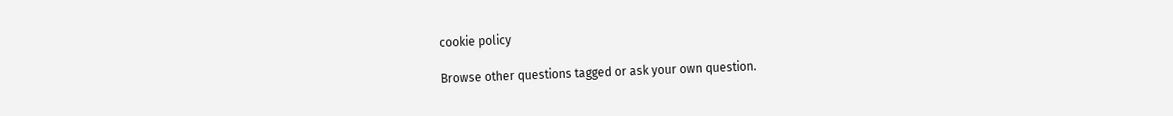cookie policy

Browse other questions tagged or ask your own question.